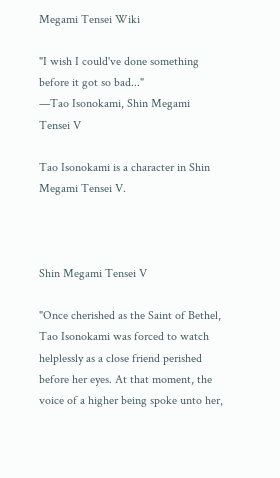Megami Tensei Wiki

"I wish I could've done something before it got so bad..."
—Tao Isonokami, Shin Megami Tensei V

Tao Isonokami is a character in Shin Megami Tensei V.



Shin Megami Tensei V

"Once cherished as the Saint of Bethel, Tao Isonokami was forced to watch helplessly as a close friend perished before her eyes. At that moment, the voice of a higher being spoke unto her,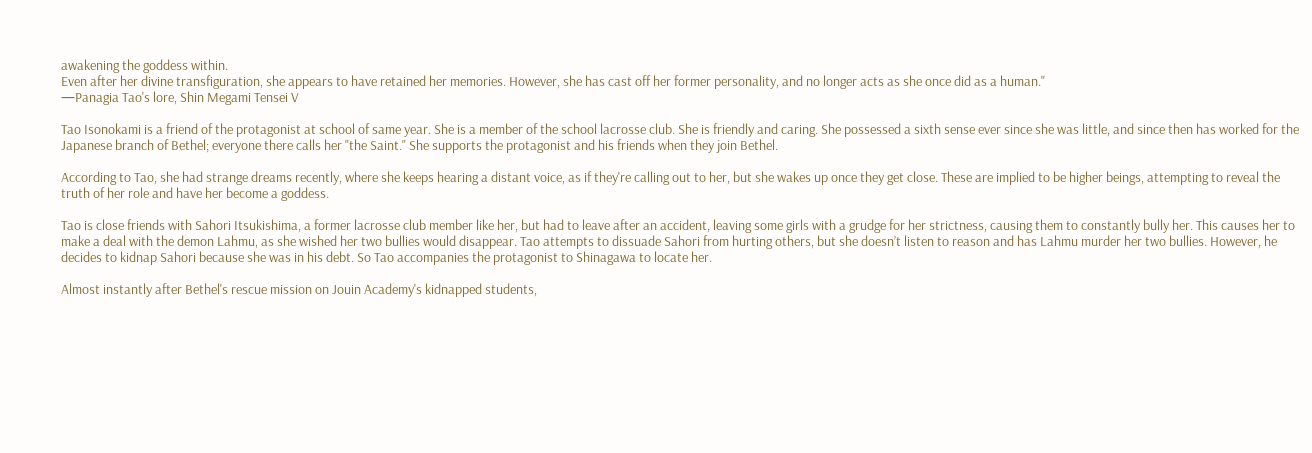awakening the goddess within.
Even after her divine transfiguration, she appears to have retained her memories. However, she has cast off her former personality, and no longer acts as she once did as a human."
—Panagia Tao's lore, Shin Megami Tensei V

Tao Isonokami is a friend of the protagonist at school of same year. She is a member of the school lacrosse club. She is friendly and caring. She possessed a sixth sense ever since she was little, and since then has worked for the Japanese branch of Bethel; everyone there calls her "the Saint." She supports the protagonist and his friends when they join Bethel.

According to Tao, she had strange dreams recently, where she keeps hearing a distant voice, as if they're calling out to her, but she wakes up once they get close. These are implied to be higher beings, attempting to reveal the truth of her role and have her become a goddess.

Tao is close friends with Sahori Itsukishima, a former lacrosse club member like her, but had to leave after an accident, leaving some girls with a grudge for her strictness, causing them to constantly bully her. This causes her to make a deal with the demon Lahmu, as she wished her two bullies would disappear. Tao attempts to dissuade Sahori from hurting others, but she doesn’t listen to reason and has Lahmu murder her two bullies. However, he decides to kidnap Sahori because she was in his debt. So Tao accompanies the protagonist to Shinagawa to locate her.

Almost instantly after Bethel's rescue mission on Jouin Academy's kidnapped students,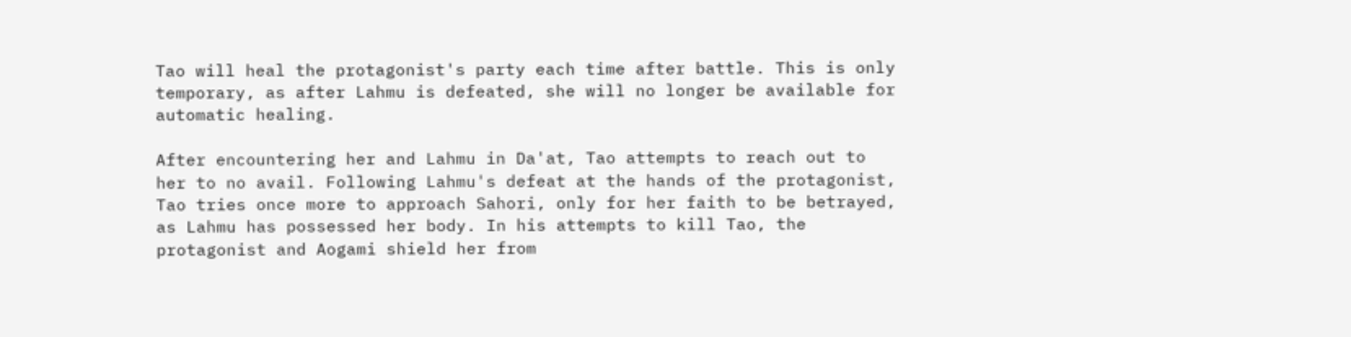Tao will heal the protagonist's party each time after battle. This is only temporary, as after Lahmu is defeated, she will no longer be available for automatic healing.

After encountering her and Lahmu in Da'at, Tao attempts to reach out to her to no avail. Following Lahmu's defeat at the hands of the protagonist, Tao tries once more to approach Sahori, only for her faith to be betrayed, as Lahmu has possessed her body. In his attempts to kill Tao, the protagonist and Aogami shield her from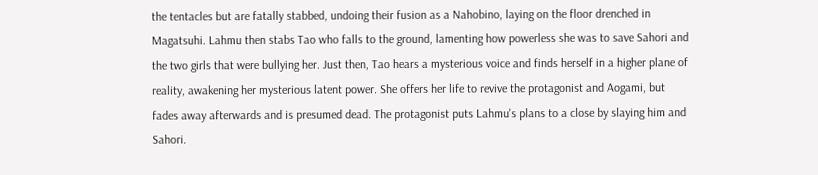the tentacles but are fatally stabbed, undoing their fusion as a Nahobino, laying on the floor drenched in Magatsuhi. Lahmu then stabs Tao who falls to the ground, lamenting how powerless she was to save Sahori and the two girls that were bullying her. Just then, Tao hears a mysterious voice and finds herself in a higher plane of reality, awakening her mysterious latent power. She offers her life to revive the protagonist and Aogami, but fades away afterwards and is presumed dead. The protagonist puts Lahmu's plans to a close by slaying him and Sahori.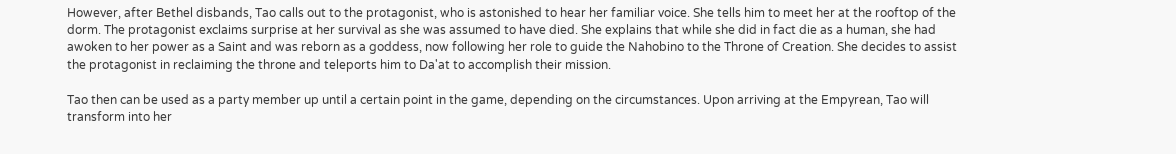However, after Bethel disbands, Tao calls out to the protagonist, who is astonished to hear her familiar voice. She tells him to meet her at the rooftop of the dorm. The protagonist exclaims surprise at her survival as she was assumed to have died. She explains that while she did in fact die as a human, she had awoken to her power as a Saint and was reborn as a goddess, now following her role to guide the Nahobino to the Throne of Creation. She decides to assist the protagonist in reclaiming the throne and teleports him to Da'at to accomplish their mission.

Tao then can be used as a party member up until a certain point in the game, depending on the circumstances. Upon arriving at the Empyrean, Tao will transform into her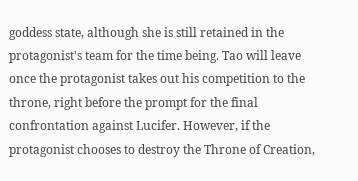goddess state, although she is still retained in the protagonist's team for the time being. Tao will leave once the protagonist takes out his competition to the throne, right before the prompt for the final confrontation against Lucifer. However, if the protagonist chooses to destroy the Throne of Creation,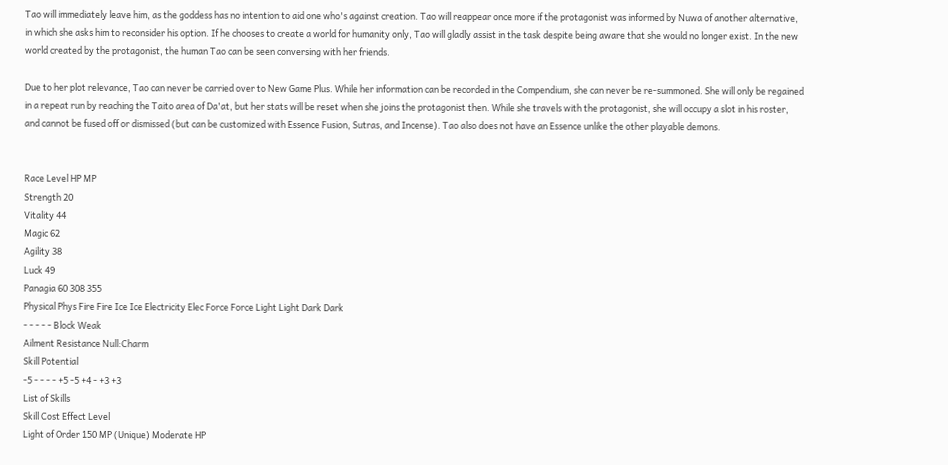Tao will immediately leave him, as the goddess has no intention to aid one who's against creation. Tao will reappear once more if the protagonist was informed by Nuwa of another alternative, in which she asks him to reconsider his option. If he chooses to create a world for humanity only, Tao will gladly assist in the task despite being aware that she would no longer exist. In the new world created by the protagonist, the human Tao can be seen conversing with her friends.

Due to her plot relevance, Tao can never be carried over to New Game Plus. While her information can be recorded in the Compendium, she can never be re-summoned. She will only be regained in a repeat run by reaching the Taito area of Da'at, but her stats will be reset when she joins the protagonist then. While she travels with the protagonist, she will occupy a slot in his roster, and cannot be fused off or dismissed (but can be customized with Essence Fusion, Sutras, and Incense). Tao also does not have an Essence unlike the other playable demons.


Race Level HP MP
Strength 20
Vitality 44
Magic 62
Agility 38
Luck 49
Panagia 60 308 355
Physical Phys Fire Fire Ice Ice Electricity Elec Force Force Light Light Dark Dark
- - - - - Block Weak
Ailment Resistance Null:Charm
Skill Potential
-5 - - - - +5 -5 +4 - +3 +3
List of Skills
Skill Cost Effect Level
Light of Order 150 MP (Unique) Moderate HP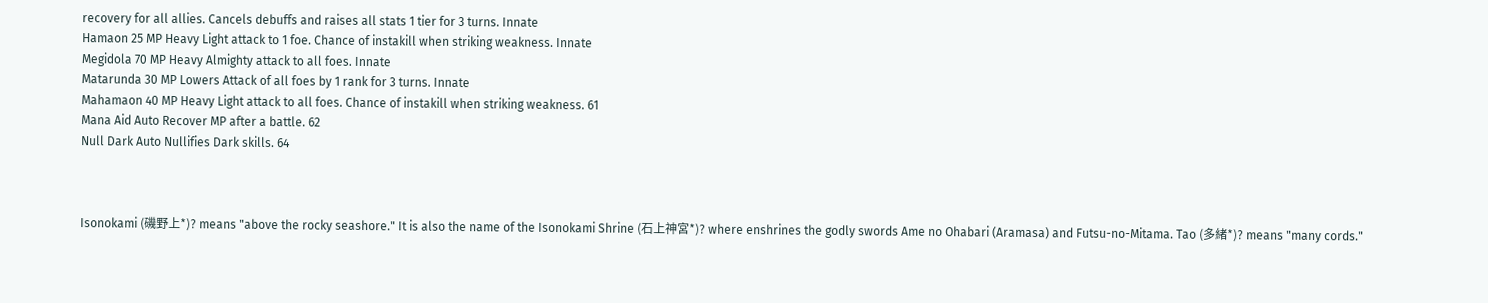recovery for all allies. Cancels debuffs and raises all stats 1 tier for 3 turns. Innate
Hamaon 25 MP Heavy Light attack to 1 foe. Chance of instakill when striking weakness. Innate
Megidola 70 MP Heavy Almighty attack to all foes. Innate
Matarunda 30 MP Lowers Attack of all foes by 1 rank for 3 turns. Innate
Mahamaon 40 MP Heavy Light attack to all foes. Chance of instakill when striking weakness. 61
Mana Aid Auto Recover MP after a battle. 62
Null Dark Auto Nullifies Dark skills. 64



Isonokami (磯野上*)? means "above the rocky seashore." It is also the name of the Isonokami Shrine (石上神宮*)? where enshrines the godly swords Ame no Ohabari (Aramasa) and Futsu-no-Mitama. Tao (多緒*)? means "many cords."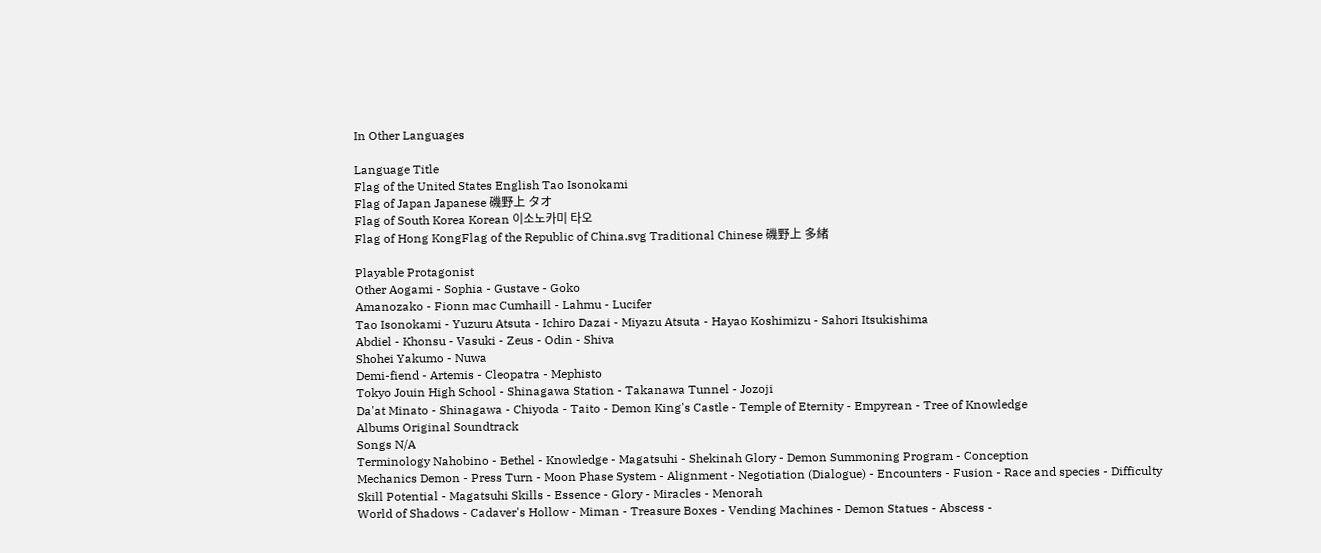In Other Languages

Language Title
Flag of the United States English Tao Isonokami
Flag of Japan Japanese 磯野上 タオ
Flag of South Korea Korean 이소노카미 타오
Flag of Hong KongFlag of the Republic of China.svg Traditional Chinese 磯野上 多緒

Playable Protagonist
Other Aogami - Sophia - Gustave - Goko
Amanozako - Fionn mac Cumhaill - Lahmu - Lucifer
Tao Isonokami - Yuzuru Atsuta - Ichiro Dazai - Miyazu Atsuta - Hayao Koshimizu - Sahori Itsukishima
Abdiel - Khonsu - Vasuki - Zeus - Odin - Shiva
Shohei Yakumo - Nuwa
Demi-fiend - Artemis - Cleopatra - Mephisto
Tokyo Jouin High School - Shinagawa Station - Takanawa Tunnel - Jozoji
Da'at Minato - Shinagawa - Chiyoda - Taito - Demon King's Castle - Temple of Eternity - Empyrean - Tree of Knowledge
Albums Original Soundtrack
Songs N/A
Terminology Nahobino - Bethel - Knowledge - Magatsuhi - Shekinah Glory - Demon Summoning Program - Conception
Mechanics Demon - Press Turn - Moon Phase System - Alignment - Negotiation (Dialogue) - Encounters - Fusion - Race and species - Difficulty
Skill Potential - Magatsuhi Skills - Essence - Glory - Miracles - Menorah
World of Shadows - Cadaver's Hollow - Miman - Treasure Boxes - Vending Machines - Demon Statues - Abscess -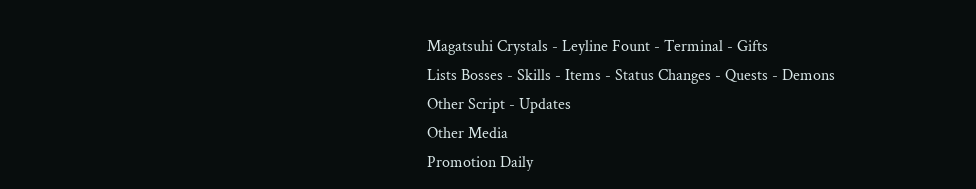Magatsuhi Crystals - Leyline Fount - Terminal - Gifts
Lists Bosses - Skills - Items - Status Changes - Quests - Demons
Other Script - Updates
Other Media
Promotion Daily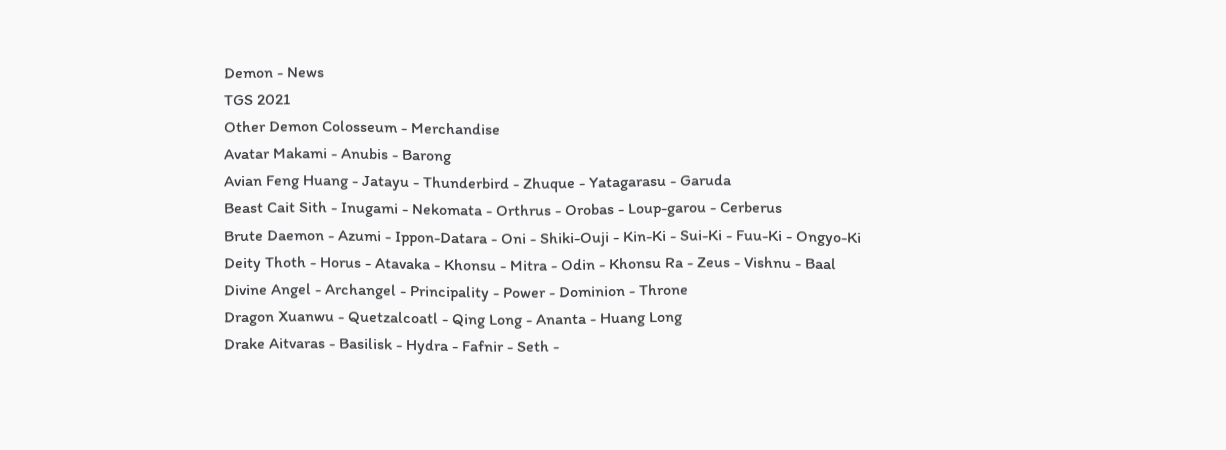Demon - News
TGS 2021
Other Demon Colosseum - Merchandise
Avatar Makami - Anubis - Barong
Avian Feng Huang - Jatayu - Thunderbird - Zhuque - Yatagarasu - Garuda
Beast Cait Sith - Inugami - Nekomata - Orthrus - Orobas - Loup-garou - Cerberus
Brute Daemon - Azumi - Ippon-Datara - Oni - Shiki-Ouji - Kin-Ki - Sui-Ki - Fuu-Ki - Ongyo-Ki
Deity Thoth - Horus - Atavaka - Khonsu - Mitra - Odin - Khonsu Ra - Zeus - Vishnu - Baal
Divine Angel - Archangel - Principality - Power - Dominion - Throne
Dragon Xuanwu - Quetzalcoatl - Qing Long - Ananta - Huang Long
Drake Aitvaras - Basilisk - Hydra - Fafnir - Seth -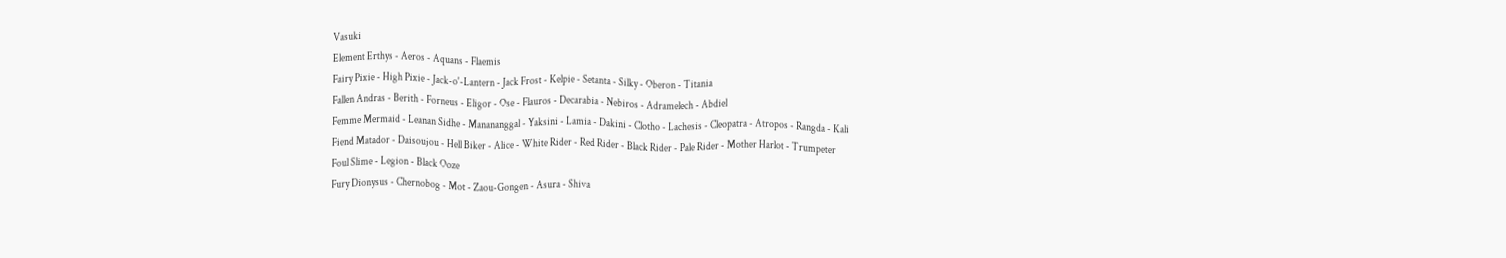Vasuki
Element Erthys - Aeros - Aquans - Flaemis
Fairy Pixie - High Pixie - Jack-o'-Lantern - Jack Frost - Kelpie - Setanta - Silky - Oberon - Titania
Fallen Andras - Berith - Forneus - Eligor - Ose - Flauros - Decarabia - Nebiros - Adramelech - Abdiel
Femme Mermaid - Leanan Sidhe - Manananggal - Yaksini - Lamia - Dakini - Clotho - Lachesis - Cleopatra - Atropos - Rangda - Kali
Fiend Matador - Daisoujou - Hell Biker - Alice - White Rider - Red Rider - Black Rider - Pale Rider - Mother Harlot - Trumpeter
Foul Slime - Legion - Black Ooze
Fury Dionysus - Chernobog - Mot - Zaou-Gongen - Asura - Shiva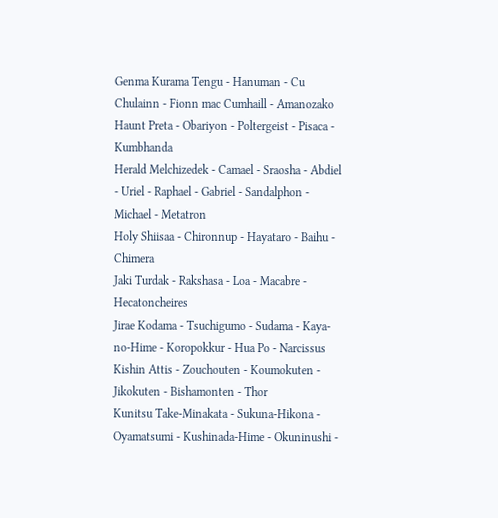Genma Kurama Tengu - Hanuman - Cu Chulainn - Fionn mac Cumhaill - Amanozako
Haunt Preta - Obariyon - Poltergeist - Pisaca - Kumbhanda
Herald Melchizedek - Camael - Sraosha - Abdiel - Uriel - Raphael - Gabriel - Sandalphon - Michael - Metatron
Holy Shiisaa - Chironnup - Hayataro - Baihu - Chimera
Jaki Turdak - Rakshasa - Loa - Macabre - Hecatoncheires
Jirae Kodama - Tsuchigumo - Sudama - Kaya-no-Hime - Koropokkur - Hua Po - Narcissus
Kishin Attis - Zouchouten - Koumokuten - Jikokuten - Bishamonten - Thor
Kunitsu Take-Minakata - Sukuna-Hikona - Oyamatsumi - Kushinada-Hime - Okuninushi -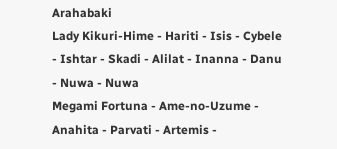Arahabaki
Lady Kikuri-Hime - Hariti - Isis - Cybele - Ishtar - Skadi - Alilat - Inanna - Danu - Nuwa - Nuwa
Megami Fortuna - Ame-no-Uzume - Anahita - Parvati - Artemis -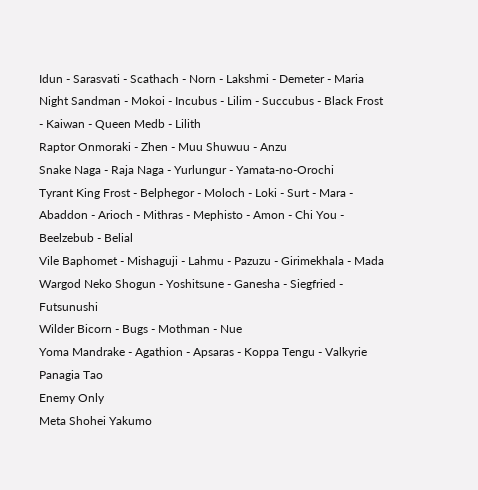Idun - Sarasvati - Scathach - Norn - Lakshmi - Demeter - Maria
Night Sandman - Mokoi - Incubus - Lilim - Succubus - Black Frost - Kaiwan - Queen Medb - Lilith
Raptor Onmoraki - Zhen - Muu Shuwuu - Anzu
Snake Naga - Raja Naga - Yurlungur - Yamata-no-Orochi
Tyrant King Frost - Belphegor - Moloch - Loki - Surt - Mara - Abaddon - Arioch - Mithras - Mephisto - Amon - Chi You - Beelzebub - Belial
Vile Baphomet - Mishaguji - Lahmu - Pazuzu - Girimekhala - Mada
Wargod Neko Shogun - Yoshitsune - Ganesha - Siegfried - Futsunushi
Wilder Bicorn - Bugs - Mothman - Nue
Yoma Mandrake - Agathion - Apsaras - Koppa Tengu - Valkyrie
Panagia Tao
Enemy Only
Meta Shohei Yakumo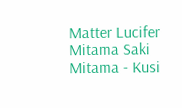Matter Lucifer
Mitama Saki Mitama - Kusi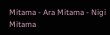Mitama - Ara Mitama - Nigi Mitama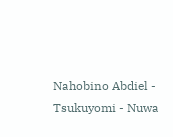Nahobino Abdiel - Tsukuyomi - Nuwa